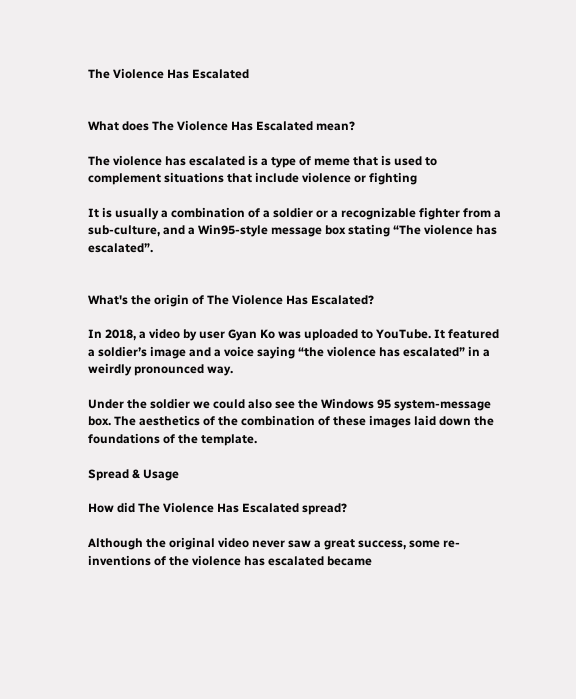The Violence Has Escalated


What does The Violence Has Escalated mean?

The violence has escalated is a type of meme that is used to complement situations that include violence or fighting

It is usually a combination of a soldier or a recognizable fighter from a sub-culture, and a Win95-style message box stating “The violence has escalated”.


What's the origin of The Violence Has Escalated?

In 2018, a video by user Gyan Ko was uploaded to YouTube. It featured a soldier’s image and a voice saying “the violence has escalated” in a weirdly pronounced way.

Under the soldier we could also see the Windows 95 system-message box. The aesthetics of the combination of these images laid down the foundations of the template.

Spread & Usage

How did The Violence Has Escalated spread?

Although the original video never saw a great success, some re-inventions of the violence has escalated became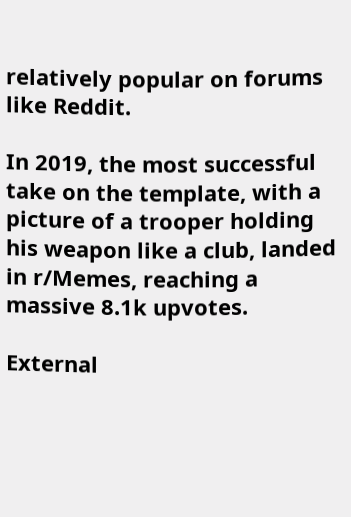relatively popular on forums like Reddit.

In 2019, the most successful take on the template, with a picture of a trooper holding his weapon like a club, landed in r/Memes, reaching a massive 8.1k upvotes.

External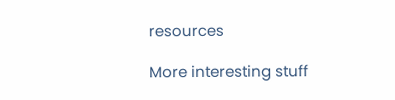resources

More interesting stuff